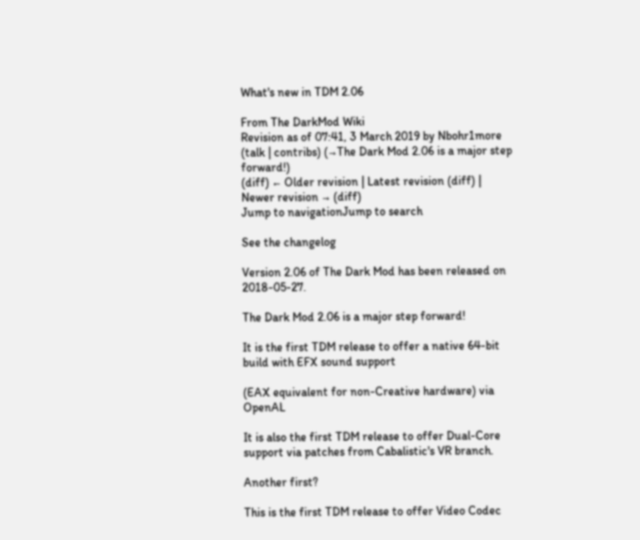What's new in TDM 2.06

From The DarkMod Wiki
Revision as of 07:41, 3 March 2019 by Nbohr1more (talk | contribs) (→The Dark Mod 2.06 is a major step forward!)
(diff) ← Older revision | Latest revision (diff) | Newer revision → (diff)
Jump to navigationJump to search

See the changelog

Version 2.06 of The Dark Mod has been released on 2018-05-27.

The Dark Mod 2.06 is a major step forward!

It is the first TDM release to offer a native 64-bit build with EFX sound support

(EAX equivalent for non-Creative hardware) via OpenAL

It is also the first TDM release to offer Dual-Core support via patches from Cabalistic's VR branch.

Another first?

This is the first TDM release to offer Video Codec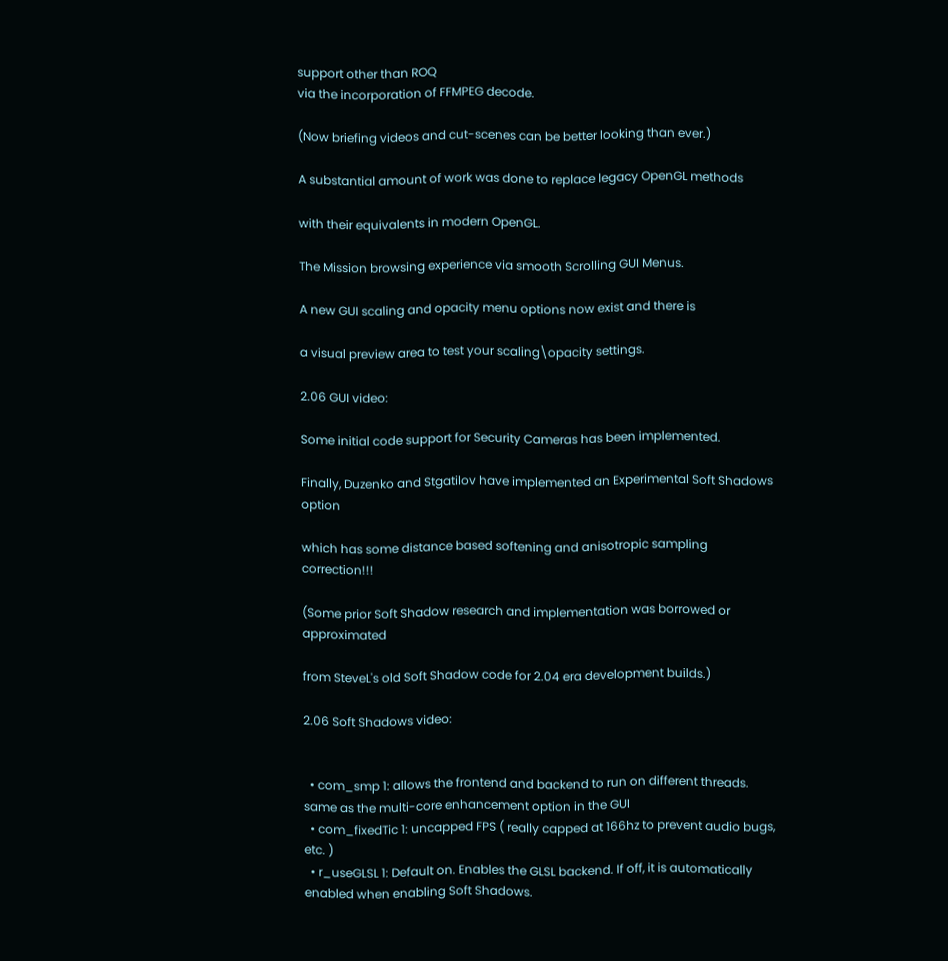support other than ROQ
via the incorporation of FFMPEG decode.

(Now briefing videos and cut-scenes can be better looking than ever.)

A substantial amount of work was done to replace legacy OpenGL methods

with their equivalents in modern OpenGL.

The Mission browsing experience via smooth Scrolling GUI Menus.

A new GUI scaling and opacity menu options now exist and there is

a visual preview area to test your scaling\opacity settings.

2.06 GUI video:

Some initial code support for Security Cameras has been implemented.

Finally, Duzenko and Stgatilov have implemented an Experimental Soft Shadows option

which has some distance based softening and anisotropic sampling correction!!!

(Some prior Soft Shadow research and implementation was borrowed or approximated

from SteveL's old Soft Shadow code for 2.04 era development builds.)

2.06 Soft Shadows video:


  • com_smp 1: allows the frontend and backend to run on different threads. same as the multi-core enhancement option in the GUI
  • com_fixedTic 1: uncapped FPS ( really capped at 166hz to prevent audio bugs, etc. )
  • r_useGLSL 1: Default on. Enables the GLSL backend. If off, it is automatically enabled when enabling Soft Shadows.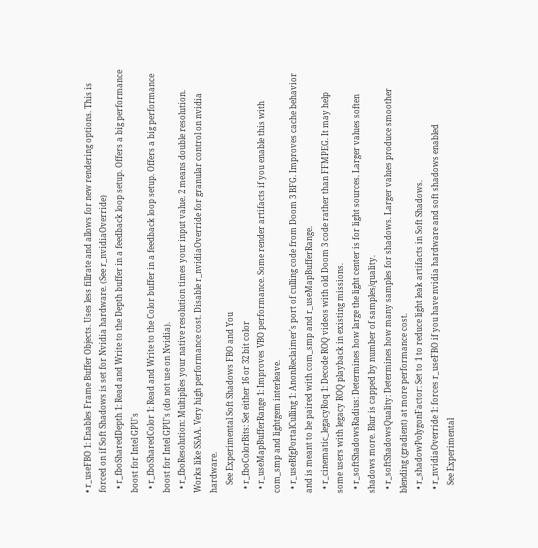• r_useFBO 1: Enables Frame Buffer Objects. Uses less fillrate and allows for new rendering options. This is forced on if Soft Shadows is set for Nvidia hardware. (See r_nvidiaOverride)
  • r_fboSharedDepth 1: Read and Write to the Depth buffer in a feedback loop setup. Offers a big performance boost for Intel GPU's
  • r_fboSharedColor 1: Read and Write to the Color buffer in a feedback loop setup. Offers a big performance boost for Intel GPU's (do not use on Nvidia).
  • r_fboResolution: Multiplies your native resolution times your input value. 2 means double resolution. Works like SSAA. Very high performance cost. Disable r_nvidiaOverride for granular control on nvidia hardware.
    See Experimental Soft Shadows FBO and You
  • r_fboColorBits: Set either 16 or 32 bit color
  • r_useMapBufferRange 1: Improves VBO performance. Some render artifacts if you enable this with com_smp and lightgem interleave.
  • r_useBfgPortalCulling 1: AnonReclaimer's port of culling code from Doom 3 BFG. Improves cache behavior and is meant to be paired with com_smp and r_useMapBufferRange.
  • r_cinematic_legacyRoq 1: Decode ROQ videos with old Doom 3 code rather than FFMPEG. It may help some users with legacy ROQ playback in existing missions.
  • r_softShadowsRadius: Determines how large the light center is for light sources. Larger values soften shadows more. Blur is capped by number of samples/quality.
  • r_softShadowsQuality: Determines how many samples for shadows. Larger values produce smoother blending (gradient) at more performance cost.
  • r_shadowPolygonFactor: Set to 1 to reduce light leak artifacts in Soft Shadows.
  • r_nvidiaOverride 1: forces r_useFBO if you have nvidia hardware and soft shadows enabled
    See Experimental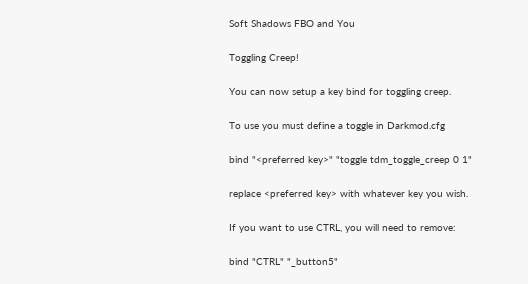Soft Shadows FBO and You

Toggling Creep!

You can now setup a key bind for toggling creep.

To use you must define a toggle in Darkmod.cfg

bind "<preferred key>" "toggle tdm_toggle_creep 0 1"

replace <preferred key> with whatever key you wish.

If you want to use CTRL, you will need to remove:

bind "CTRL" "_button5"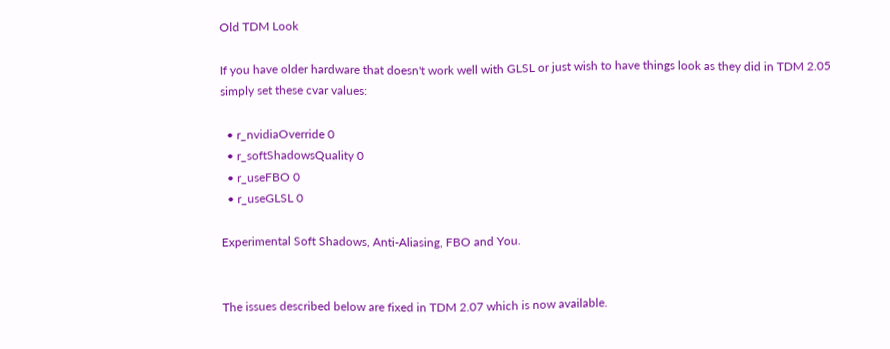Old TDM Look

If you have older hardware that doesn't work well with GLSL or just wish to have things look as they did in TDM 2.05 simply set these cvar values:

  • r_nvidiaOverride 0
  • r_softShadowsQuality 0
  • r_useFBO 0
  • r_useGLSL 0

Experimental Soft Shadows, Anti-Aliasing, FBO and You.


The issues described below are fixed in TDM 2.07 which is now available.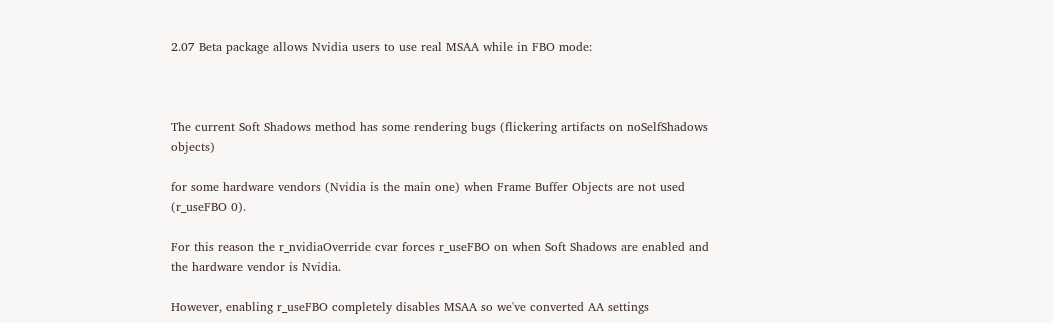2.07 Beta package allows Nvidia users to use real MSAA while in FBO mode:



The current Soft Shadows method has some rendering bugs (flickering artifacts on noSelfShadows objects)

for some hardware vendors (Nvidia is the main one) when Frame Buffer Objects are not used (r_useFBO 0).

For this reason the r_nvidiaOverride cvar forces r_useFBO on when Soft Shadows are enabled and the hardware vendor is Nvidia.

However, enabling r_useFBO completely disables MSAA so we've converted AA settings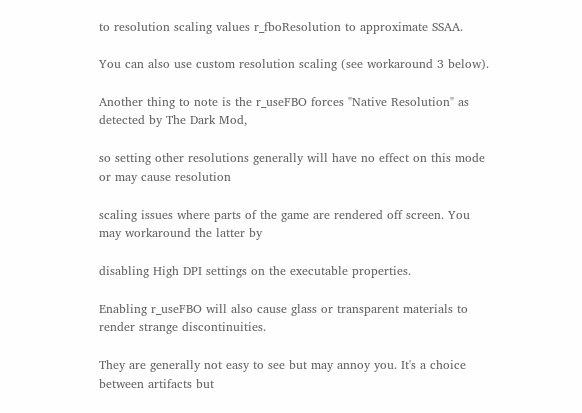to resolution scaling values r_fboResolution to approximate SSAA.

You can also use custom resolution scaling (see workaround 3 below).

Another thing to note is the r_useFBO forces "Native Resolution" as detected by The Dark Mod,

so setting other resolutions generally will have no effect on this mode or may cause resolution

scaling issues where parts of the game are rendered off screen. You may workaround the latter by

disabling High DPI settings on the executable properties.

Enabling r_useFBO will also cause glass or transparent materials to render strange discontinuities.

They are generally not easy to see but may annoy you. It's a choice between artifacts but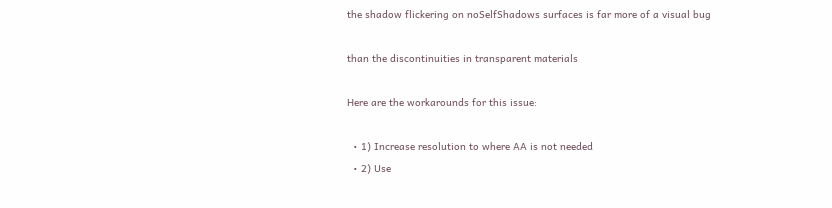the shadow flickering on noSelfShadows surfaces is far more of a visual bug

than the discontinuities in transparent materials

Here are the workarounds for this issue:

  • 1) Increase resolution to where AA is not needed
  • 2) Use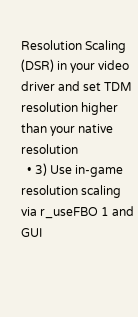Resolution Scaling (DSR) in your video driver and set TDM resolution higher than your native resolution
  • 3) Use in-game resolution scaling via r_useFBO 1 and GUI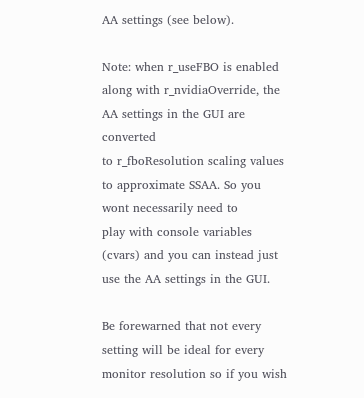AA settings (see below).

Note: when r_useFBO is enabled along with r_nvidiaOverride, the AA settings in the GUI are converted
to r_fboResolution scaling values to approximate SSAA. So you wont necessarily need to
play with console variables (cvars) and you can instead just use the AA settings in the GUI.

Be forewarned that not every setting will be ideal for every monitor resolution so if you wish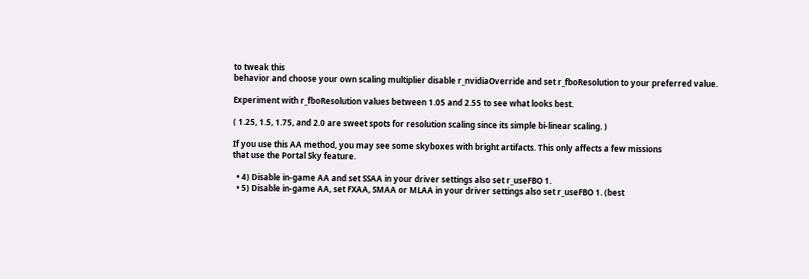to tweak this
behavior and choose your own scaling multiplier disable r_nvidiaOverride and set r_fboResolution to your preferred value.

Experiment with r_fboResolution values between 1.05 and 2.55 to see what looks best.

( 1.25, 1.5, 1.75, and 2.0 are sweet spots for resolution scaling since its simple bi-linear scaling. )

If you use this AA method, you may see some skyboxes with bright artifacts. This only affects a few missions
that use the Portal Sky feature.

  • 4) Disable in-game AA and set SSAA in your driver settings also set r_useFBO 1.
  • 5) Disable in-game AA, set FXAA, SMAA or MLAA in your driver settings also set r_useFBO 1. (best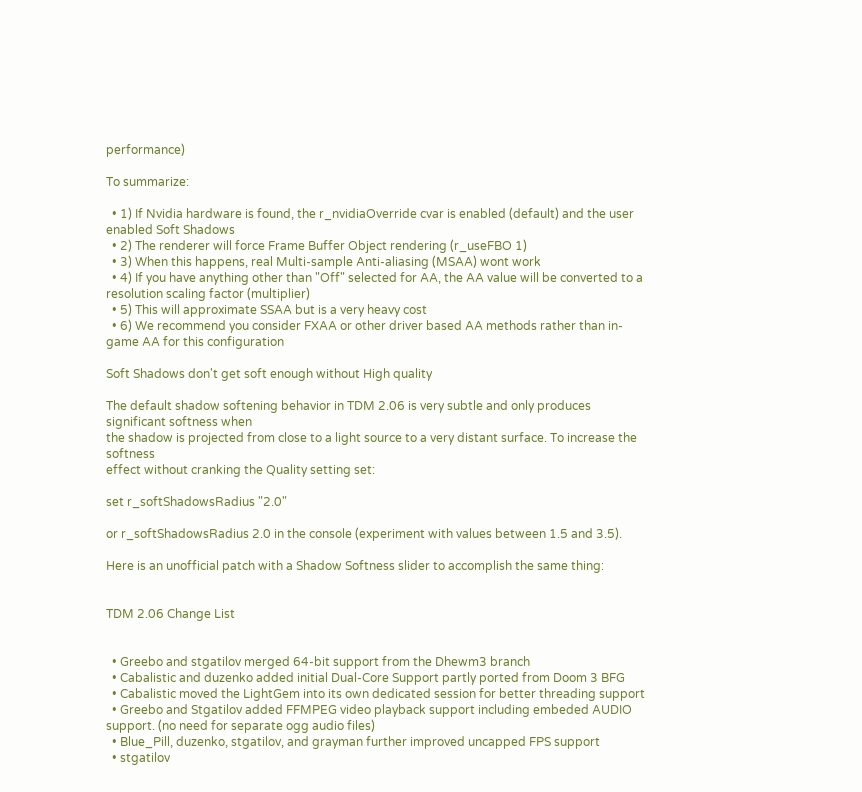performance)

To summarize:

  • 1) If Nvidia hardware is found, the r_nvidiaOverride cvar is enabled (default) and the user enabled Soft Shadows
  • 2) The renderer will force Frame Buffer Object rendering (r_useFBO 1)
  • 3) When this happens, real Multi-sample Anti-aliasing (MSAA) wont work
  • 4) If you have anything other than "Off" selected for AA, the AA value will be converted to a resolution scaling factor (multiplier)
  • 5) This will approximate SSAA but is a very heavy cost
  • 6) We recommend you consider FXAA or other driver based AA methods rather than in-game AA for this configuration

Soft Shadows don't get soft enough without High quality

The default shadow softening behavior in TDM 2.06 is very subtle and only produces significant softness when
the shadow is projected from close to a light source to a very distant surface. To increase the softness
effect without cranking the Quality setting set:

set r_softShadowsRadius "2.0"

or r_softShadowsRadius 2.0 in the console (experiment with values between 1.5 and 3.5).

Here is an unofficial patch with a Shadow Softness slider to accomplish the same thing:


TDM 2.06 Change List


  • Greebo and stgatilov merged 64-bit support from the Dhewm3 branch
  • Cabalistic and duzenko added initial Dual-Core Support partly ported from Doom 3 BFG
  • Cabalistic moved the LightGem into its own dedicated session for better threading support
  • Greebo and Stgatilov added FFMPEG video playback support including embeded AUDIO support. (no need for separate ogg audio files)
  • Blue_Pill, duzenko, stgatilov, and grayman further improved uncapped FPS support
  • stgatilov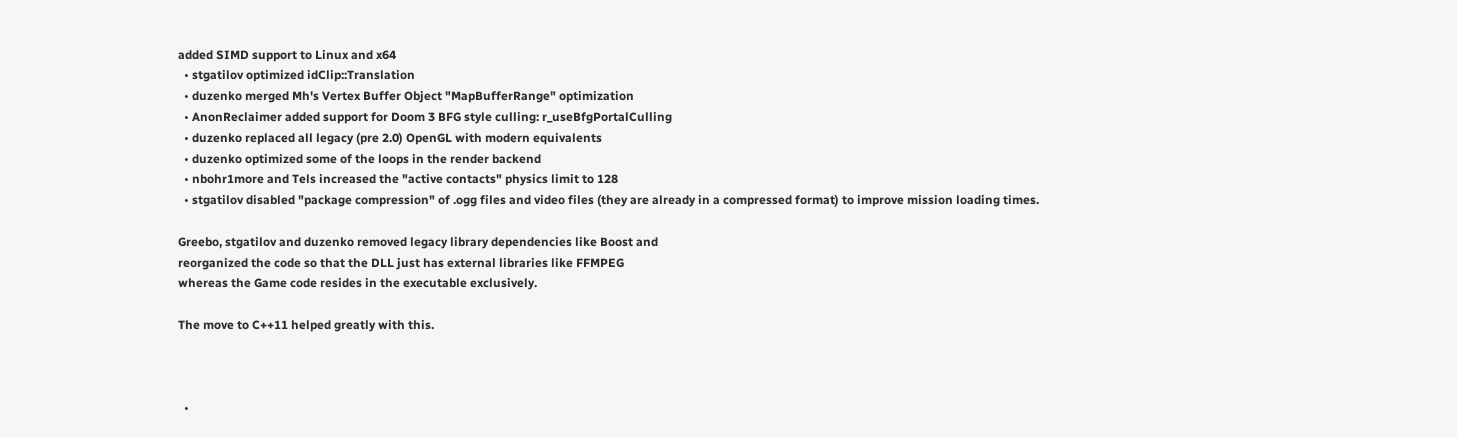added SIMD support to Linux and x64
  • stgatilov optimized idClip::Translation
  • duzenko merged Mh's Vertex Buffer Object "MapBufferRange" optimization
  • AnonReclaimer added support for Doom 3 BFG style culling: r_useBfgPortalCulling
  • duzenko replaced all legacy (pre 2.0) OpenGL with modern equivalents
  • duzenko optimized some of the loops in the render backend
  • nbohr1more and Tels increased the "active contacts" physics limit to 128
  • stgatilov disabled "package compression" of .ogg files and video files (they are already in a compressed format) to improve mission loading times.

Greebo, stgatilov and duzenko removed legacy library dependencies like Boost and
reorganized the code so that the DLL just has external libraries like FFMPEG
whereas the Game code resides in the executable exclusively.

The move to C++11 helped greatly with this.



  •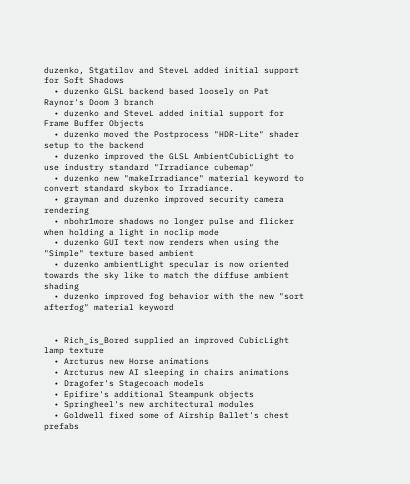duzenko, Stgatilov and SteveL added initial support for Soft Shadows
  • duzenko GLSL backend based loosely on Pat Raynor's Doom 3 branch
  • duzenko and SteveL added initial support for Frame Buffer Objects
  • duzenko moved the Postprocess "HDR-Lite" shader setup to the backend
  • duzenko improved the GLSL AmbientCubicLight to use industry standard "Irradiance cubemap"
  • duzenko new "makeIrradiance" material keyword to convert standard skybox to Irradiance.
  • grayman and duzenko improved security camera rendering
  • nbohr1more shadows no longer pulse and flicker when holding a light in noclip mode
  • duzenko GUI text now renders when using the "Simple" texture based ambient
  • duzenko ambientLight specular is now oriented towards the sky like to match the diffuse ambient shading
  • duzenko improved fog behavior with the new "sort afterfog" material keyword


  • Rich_is_Bored supplied an improved CubicLight lamp texture
  • Arcturus new Horse animations
  • Arcturus new AI sleeping in chairs animations
  • Dragofer's Stagecoach models
  • Epifire's additional Steampunk objects
  • Springheel's new architectural modules
  • Goldwell fixed some of Airship Ballet's chest prefabs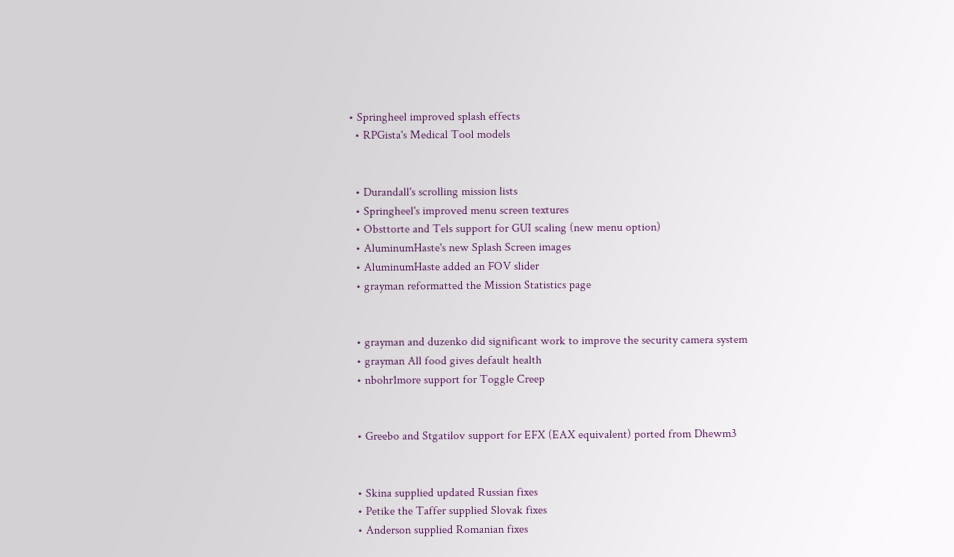• Springheel improved splash effects
  • RPGista's Medical Tool models


  • Durandall's scrolling mission lists
  • Springheel's improved menu screen textures
  • Obsttorte and Tels support for GUI scaling (new menu option)
  • AluminumHaste's new Splash Screen images
  • AluminumHaste added an FOV slider
  • grayman reformatted the Mission Statistics page


  • grayman and duzenko did significant work to improve the security camera system
  • grayman All food gives default health
  • nbohr1more support for Toggle Creep


  • Greebo and Stgatilov support for EFX (EAX equivalent) ported from Dhewm3


  • Skina supplied updated Russian fixes
  • Petike the Taffer supplied Slovak fixes
  • Anderson supplied Romanian fixes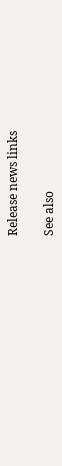Release news links

See also